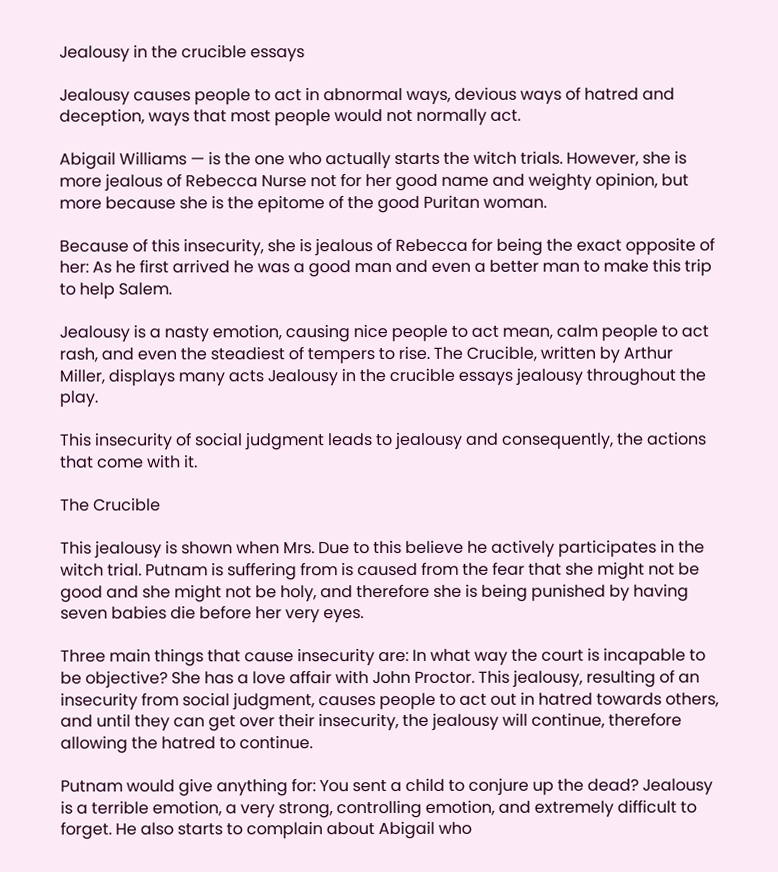Jealousy in the crucible essays

Jealousy causes people to act in abnormal ways, devious ways of hatred and deception, ways that most people would not normally act.

Abigail Williams — is the one who actually starts the witch trials. However, she is more jealous of Rebecca Nurse not for her good name and weighty opinion, but more because she is the epitome of the good Puritan woman.

Because of this insecurity, she is jealous of Rebecca for being the exact opposite of her: As he first arrived he was a good man and even a better man to make this trip to help Salem.

Jealousy is a nasty emotion, causing nice people to act mean, calm people to act rash, and even the steadiest of tempers to rise. The Crucible, written by Arthur Miller, displays many acts Jealousy in the crucible essays jealousy throughout the play.

This insecurity of social judgment leads to jealousy and consequently, the actions that come with it.

The Crucible

This jealousy is shown when Mrs. Due to this believe he actively participates in the witch trial. Putnam is suffering from is caused from the fear that she might not be good and she might not be holy, and therefore she is being punished by having seven babies die before her very eyes.

Three main things that cause insecurity are: In what way the court is incapable to be objective? She has a love affair with John Proctor. This jealousy, resulting of an insecurity from social judgment, causes people to act out in hatred towards others, and until they can get over their insecurity, the jealousy will continue, therefore allowing the hatred to continue.

Putnam would give anything for: You sent a child to conjure up the dead? Jealousy is a terrible emotion, a very strong, controlling emotion, and extremely difficult to forget. He also starts to complain about Abigail who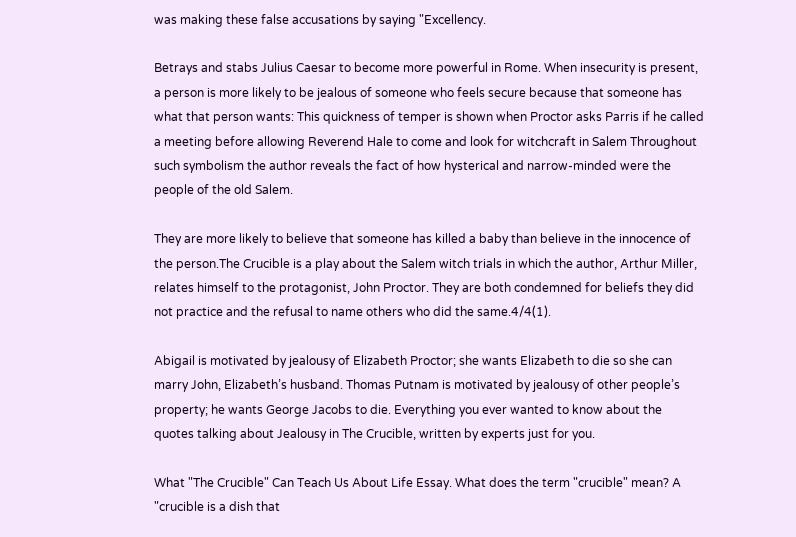was making these false accusations by saying "Excellency.

Betrays and stabs Julius Caesar to become more powerful in Rome. When insecurity is present, a person is more likely to be jealous of someone who feels secure because that someone has what that person wants: This quickness of temper is shown when Proctor asks Parris if he called a meeting before allowing Reverend Hale to come and look for witchcraft in Salem Throughout such symbolism the author reveals the fact of how hysterical and narrow-minded were the people of the old Salem.

They are more likely to believe that someone has killed a baby than believe in the innocence of the person.The Crucible is a play about the Salem witch trials in which the author, Arthur Miller, relates himself to the protagonist, John Proctor. They are both condemned for beliefs they did not practice and the refusal to name others who did the same.4/4(1).

Abigail is motivated by jealousy of Elizabeth Proctor; she wants Elizabeth to die so she can marry John, Elizabeth’s husband. Thomas Putnam is motivated by jealousy of other people’s property; he wants George Jacobs to die. Everything you ever wanted to know about the quotes talking about Jealousy in The Crucible, written by experts just for you.

What "The Crucible" Can Teach Us About Life Essay. What does the term "crucible" mean? A "crucible is a dish that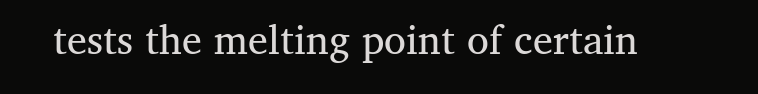tests the melting point of certain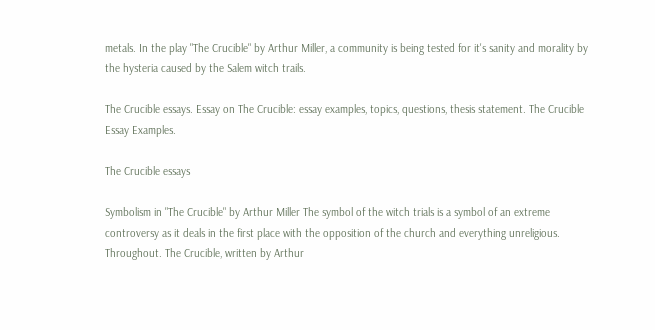metals. In the play "The Crucible" by Arthur Miller, a community is being tested for it's sanity and morality by the hysteria caused by the Salem witch trails.

The Crucible essays. Essay on The Crucible: essay examples, topics, questions, thesis statement. The Crucible Essay Examples.

The Crucible essays

Symbolism in "The Crucible" by Arthur Miller The symbol of the witch trials is a symbol of an extreme controversy as it deals in the first place with the opposition of the church and everything unreligious. Throughout. The Crucible, written by Arthur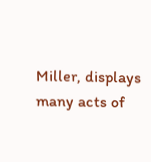Miller, displays many acts of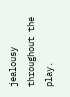jealousy throughout the play.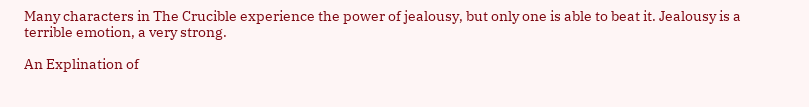Many characters in The Crucible experience the power of jealousy, but only one is able to beat it. Jealousy is a terrible emotion, a very strong.

An Explination of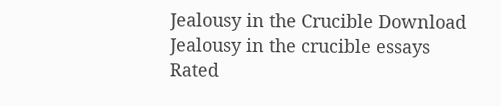Jealousy in the Crucible Download
Jealousy in the crucible essays
Rated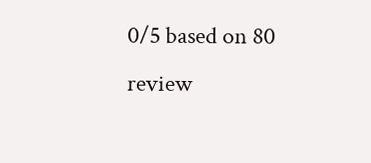0/5 based on 80 review